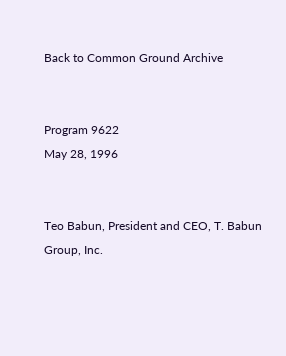Back to Common Ground Archive


Program 9622
May 28, 1996


Teo Babun, President and CEO, T. Babun Group, Inc.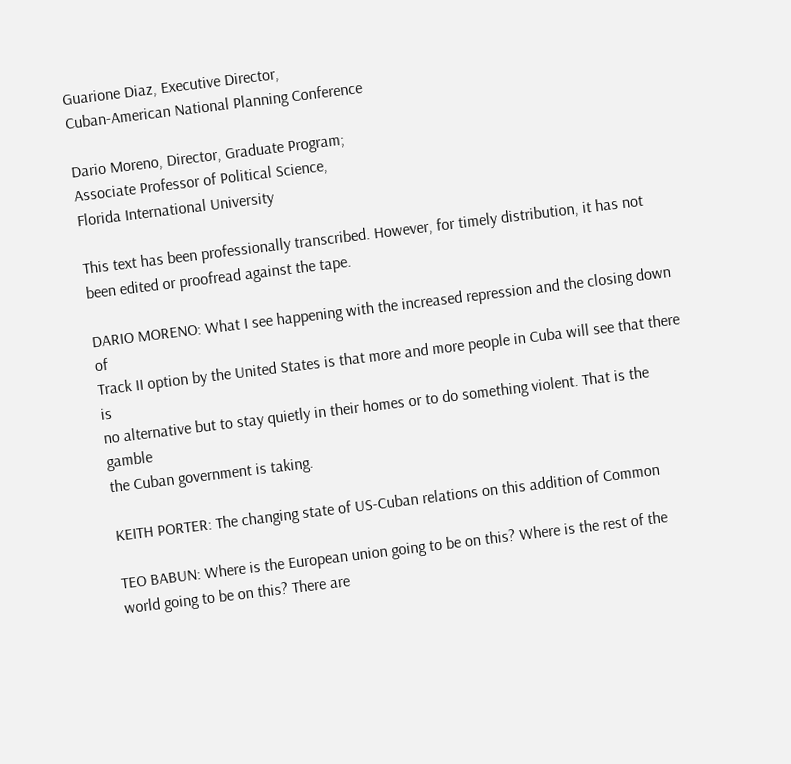Guarione Diaz, Executive Director,
Cuban-American National Planning Conference

Dario Moreno, Director, Graduate Program;
Associate Professor of Political Science,
Florida International University

This text has been professionally transcribed. However, for timely distribution, it has not been edited or proofread against the tape.

DARIO MORENO: What I see happening with the increased repression and the closing down of
Track II option by the United States is that more and more people in Cuba will see that there is
no alternative but to stay quietly in their homes or to do something violent. That is the gamble
the Cuban government is taking.

KEITH PORTER: The changing state of US-Cuban relations on this addition of Common

TEO BABUN: Where is the European union going to be on this? Where is the rest of the
world going to be on this? There are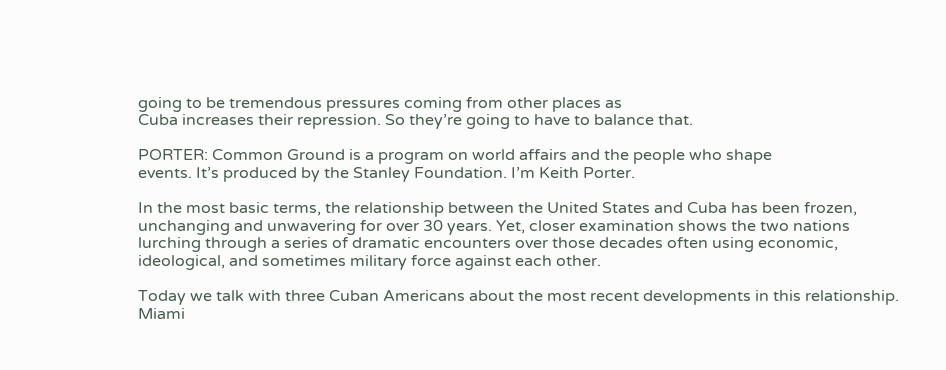going to be tremendous pressures coming from other places as
Cuba increases their repression. So they’re going to have to balance that.

PORTER: Common Ground is a program on world affairs and the people who shape
events. It’s produced by the Stanley Foundation. I’m Keith Porter.

In the most basic terms, the relationship between the United States and Cuba has been frozen,
unchanging and unwavering for over 30 years. Yet, closer examination shows the two nations
lurching through a series of dramatic encounters over those decades often using economic,
ideological, and sometimes military force against each other.

Today we talk with three Cuban Americans about the most recent developments in this relationship.
Miami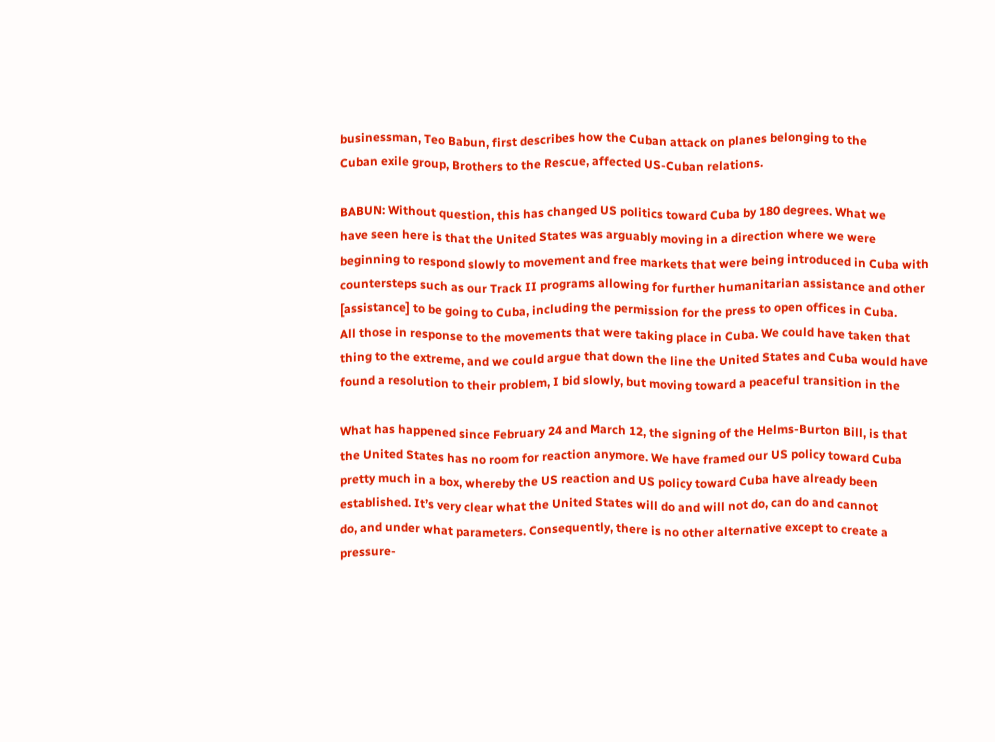businessman, Teo Babun, first describes how the Cuban attack on planes belonging to the
Cuban exile group, Brothers to the Rescue, affected US-Cuban relations.

BABUN: Without question, this has changed US politics toward Cuba by 180 degrees. What we
have seen here is that the United States was arguably moving in a direction where we were
beginning to respond slowly to movement and free markets that were being introduced in Cuba with
countersteps such as our Track II programs allowing for further humanitarian assistance and other
[assistance] to be going to Cuba, including the permission for the press to open offices in Cuba.
All those in response to the movements that were taking place in Cuba. We could have taken that
thing to the extreme, and we could argue that down the line the United States and Cuba would have
found a resolution to their problem, I bid slowly, but moving toward a peaceful transition in the

What has happened since February 24 and March 12, the signing of the Helms-Burton Bill, is that
the United States has no room for reaction anymore. We have framed our US policy toward Cuba
pretty much in a box, whereby the US reaction and US policy toward Cuba have already been
established. It’s very clear what the United States will do and will not do, can do and cannot
do, and under what parameters. Consequently, there is no other alternative except to create a
pressure-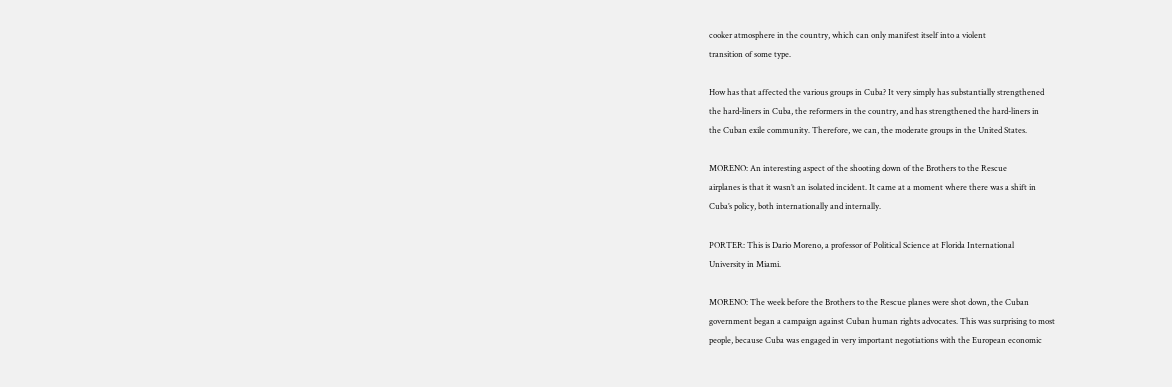cooker atmosphere in the country, which can only manifest itself into a violent
transition of some type.

How has that affected the various groups in Cuba? It very simply has substantially strengthened
the hard-liners in Cuba, the reformers in the country, and has strengthened the hard-liners in
the Cuban exile community. Therefore, we can, the moderate groups in the United States.

MORENO: An interesting aspect of the shooting down of the Brothers to the Rescue
airplanes is that it wasn’t an isolated incident. It came at a moment where there was a shift in
Cuba’s policy, both internationally and internally.

PORTER: This is Dario Moreno, a professor of Political Science at Florida International
University in Miami.

MORENO: The week before the Brothers to the Rescue planes were shot down, the Cuban
government began a campaign against Cuban human rights advocates. This was surprising to most
people, because Cuba was engaged in very important negotiations with the European economic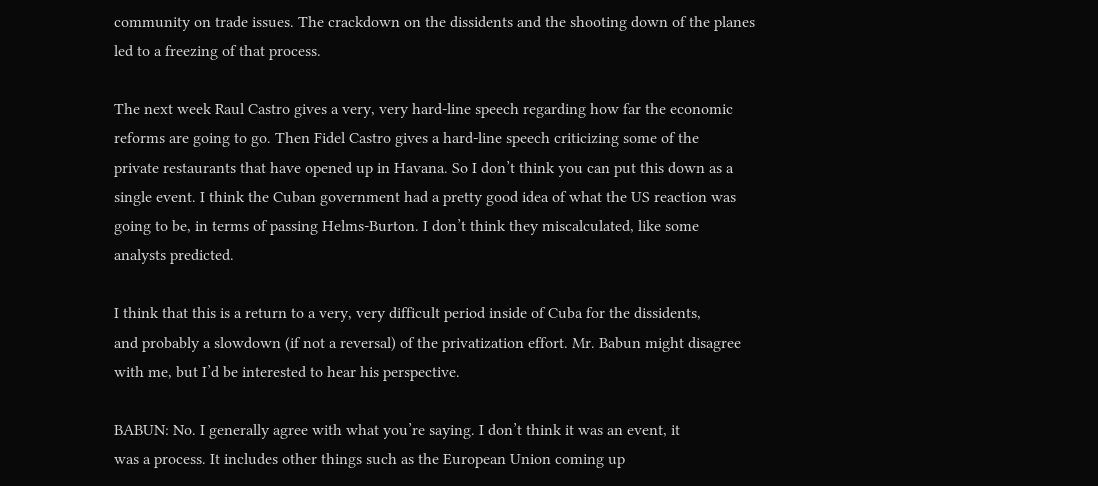community on trade issues. The crackdown on the dissidents and the shooting down of the planes
led to a freezing of that process.

The next week Raul Castro gives a very, very hard-line speech regarding how far the economic
reforms are going to go. Then Fidel Castro gives a hard-line speech criticizing some of the
private restaurants that have opened up in Havana. So I don’t think you can put this down as a
single event. I think the Cuban government had a pretty good idea of what the US reaction was
going to be, in terms of passing Helms-Burton. I don’t think they miscalculated, like some
analysts predicted.

I think that this is a return to a very, very difficult period inside of Cuba for the dissidents,
and probably a slowdown (if not a reversal) of the privatization effort. Mr. Babun might disagree
with me, but I’d be interested to hear his perspective.

BABUN: No. I generally agree with what you’re saying. I don’t think it was an event, it
was a process. It includes other things such as the European Union coming up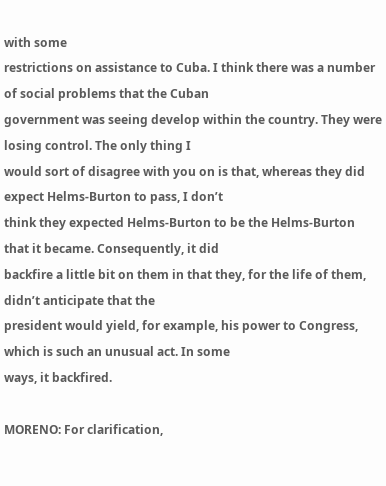with some
restrictions on assistance to Cuba. I think there was a number of social problems that the Cuban
government was seeing develop within the country. They were losing control. The only thing I
would sort of disagree with you on is that, whereas they did expect Helms-Burton to pass, I don’t
think they expected Helms-Burton to be the Helms-Burton that it became. Consequently, it did
backfire a little bit on them in that they, for the life of them, didn’t anticipate that the
president would yield, for example, his power to Congress, which is such an unusual act. In some
ways, it backfired.

MORENO: For clarification,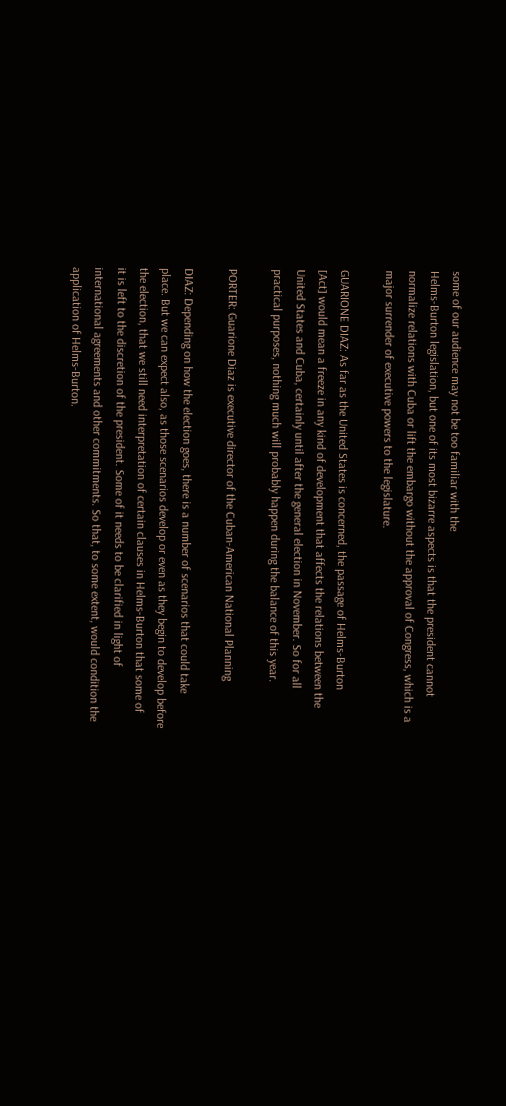some of our audience may not be too familiar with the
Helms-Burton legislation, but one of its most bizarre aspects is that the president cannot
normalize relations with Cuba or lift the embargo without the approval of Congress, which is a
major surrender of executive powers to the legislature.

GUARIONE DIAZ: As far as the United States is concerned, the passage of Helms-Burton
[Act] would mean a freeze in any kind of development that affects the relations between the
United States and Cuba, certainly until after the general election in November. So for all
practical purposes, nothing much will probably happen during the balance of this year.

PORTER: Guarione Diaz is executive director of the Cuban-American National Planning

DIAZ: Depending on how the election goes, there is a number of scenarios that could take
place. But we can expect also, as those scenarios develop or even as they begin to develop before
the election, that we still need interpretation of certain clauses in Helms-Burton that some of
it is left to the discretion of the president. Some of it needs to be clarified in light of
international agreements and other commitments. So that, to some extent, would condition the
application of Helms-Burton.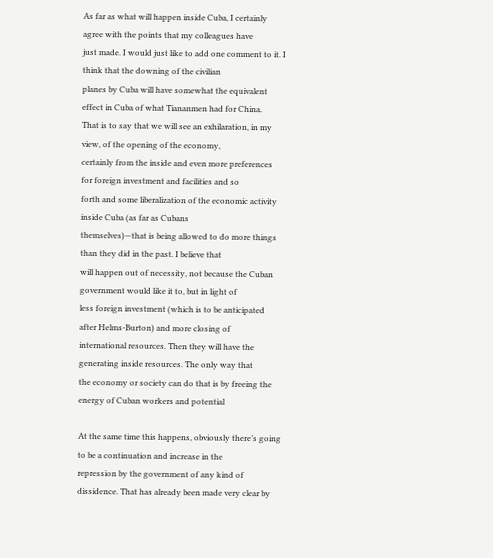As far as what will happen inside Cuba, I certainly agree with the points that my colleagues have
just made. I would just like to add one comment to it. I think that the downing of the civilian
planes by Cuba will have somewhat the equivalent effect in Cuba of what Tiananmen had for China.
That is to say that we will see an exhilaration, in my view, of the opening of the economy,
certainly from the inside and even more preferences for foreign investment and facilities and so
forth and some liberalization of the economic activity inside Cuba (as far as Cubans
themselves)—that is being allowed to do more things than they did in the past. I believe that
will happen out of necessity, not because the Cuban government would like it to, but in light of
less foreign investment (which is to be anticipated after Helms-Burton) and more closing of
international resources. Then they will have the generating inside resources. The only way that
the economy or society can do that is by freeing the energy of Cuban workers and potential

At the same time this happens, obviously there’s going to be a continuation and increase in the
repression by the government of any kind of dissidence. That has already been made very clear by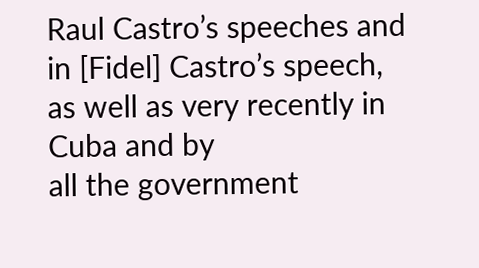Raul Castro’s speeches and in [Fidel] Castro’s speech, as well as very recently in Cuba and by
all the government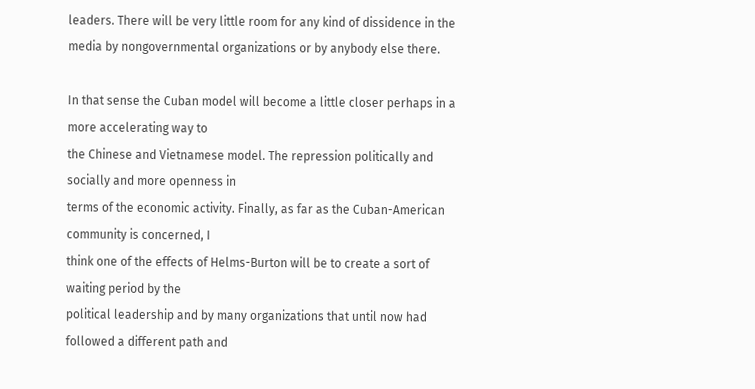leaders. There will be very little room for any kind of dissidence in the
media by nongovernmental organizations or by anybody else there.

In that sense the Cuban model will become a little closer perhaps in a more accelerating way to
the Chinese and Vietnamese model. The repression politically and socially and more openness in
terms of the economic activity. Finally, as far as the Cuban-American community is concerned, I
think one of the effects of Helms-Burton will be to create a sort of waiting period by the
political leadership and by many organizations that until now had followed a different path and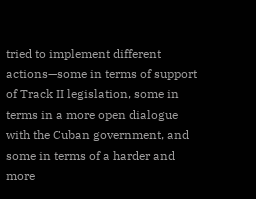tried to implement different actions—some in terms of support of Track II legislation, some in
terms in a more open dialogue with the Cuban government, and some in terms of a harder and more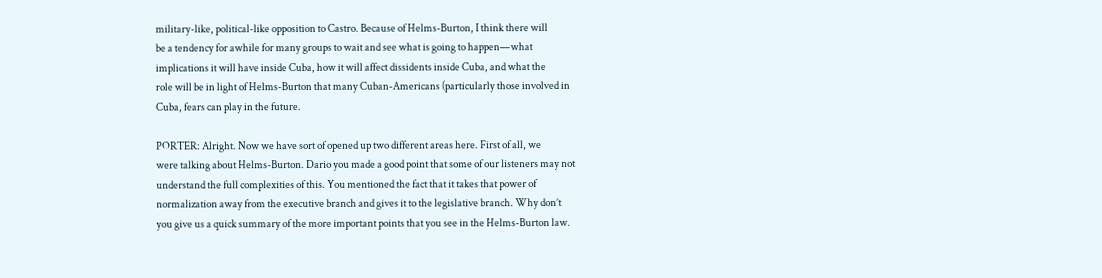military-like, political-like opposition to Castro. Because of Helms-Burton, I think there will
be a tendency for awhile for many groups to wait and see what is going to happen—what
implications it will have inside Cuba, how it will affect dissidents inside Cuba, and what the
role will be in light of Helms-Burton that many Cuban-Americans (particularly those involved in
Cuba, fears can play in the future.

PORTER: Alright. Now we have sort of opened up two different areas here. First of all, we
were talking about Helms-Burton. Dario you made a good point that some of our listeners may not
understand the full complexities of this. You mentioned the fact that it takes that power of
normalization away from the executive branch and gives it to the legislative branch. Why don’t
you give us a quick summary of the more important points that you see in the Helms-Burton law.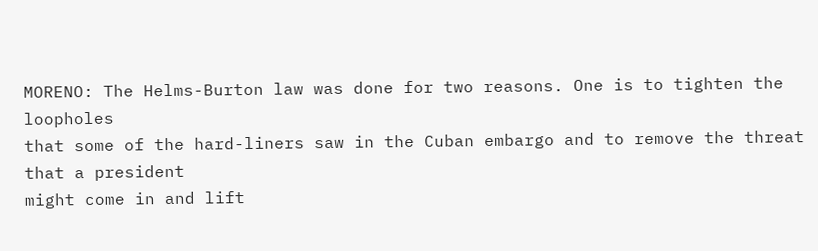MORENO: The Helms-Burton law was done for two reasons. One is to tighten the loopholes
that some of the hard-liners saw in the Cuban embargo and to remove the threat that a president
might come in and lift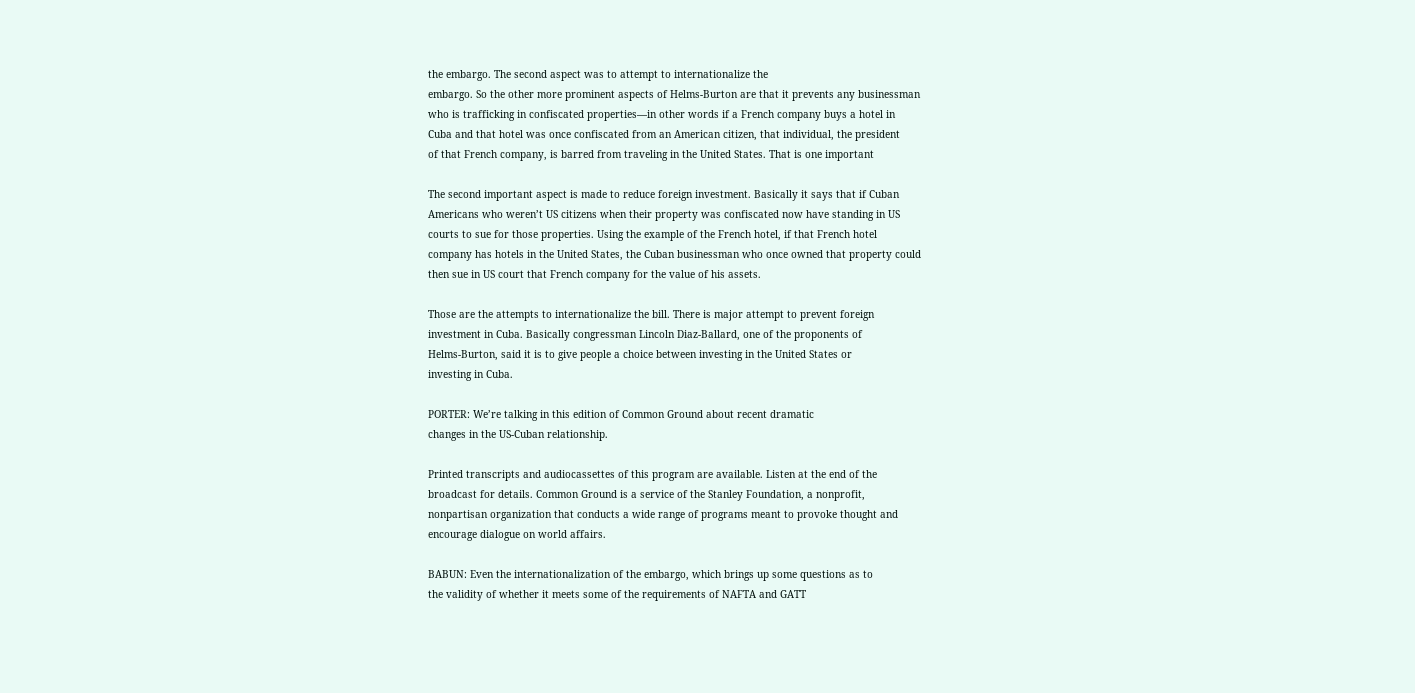the embargo. The second aspect was to attempt to internationalize the
embargo. So the other more prominent aspects of Helms-Burton are that it prevents any businessman
who is trafficking in confiscated properties—in other words if a French company buys a hotel in
Cuba and that hotel was once confiscated from an American citizen, that individual, the president
of that French company, is barred from traveling in the United States. That is one important

The second important aspect is made to reduce foreign investment. Basically it says that if Cuban
Americans who weren’t US citizens when their property was confiscated now have standing in US
courts to sue for those properties. Using the example of the French hotel, if that French hotel
company has hotels in the United States, the Cuban businessman who once owned that property could
then sue in US court that French company for the value of his assets.

Those are the attempts to internationalize the bill. There is major attempt to prevent foreign
investment in Cuba. Basically congressman Lincoln Diaz-Ballard, one of the proponents of
Helms-Burton, said it is to give people a choice between investing in the United States or
investing in Cuba.

PORTER: We’re talking in this edition of Common Ground about recent dramatic
changes in the US-Cuban relationship.

Printed transcripts and audiocassettes of this program are available. Listen at the end of the
broadcast for details. Common Ground is a service of the Stanley Foundation, a nonprofit,
nonpartisan organization that conducts a wide range of programs meant to provoke thought and
encourage dialogue on world affairs.

BABUN: Even the internationalization of the embargo, which brings up some questions as to
the validity of whether it meets some of the requirements of NAFTA and GATT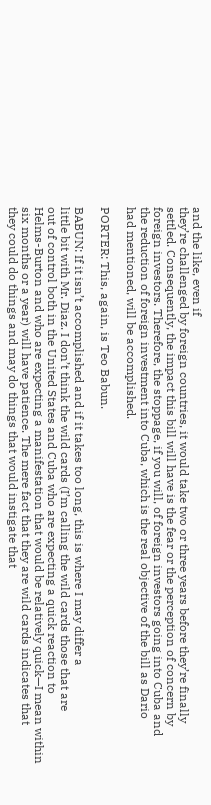and the like, even if
they’re challenged by foreign countries, it would take two or three years before they’re finally
settled. Consequently, the impact this bill will have is the fear or the perception of concern by
foreign investors. Therefore, the stoppage, if you will, of foreign investors going into Cuba and
the reduction of foreign investment into Cuba, which is the real objective of the bill as Dario
had mentioned, will be accomplished.

PORTER: This, again, is Teo Babun.

BABUN: If it isn’t accomplished and if it takes too long, this is where I may differ a
little bit with Mr. Diaz. I don’t think the wild cards (I’m calling the wild cards those that are
out of control both in the United States and Cuba who are expecting a quick reaction to
Helms-Burton and who are expecting a manifestation that would be relatively quick—I mean within
six months or a year) will have patience. The mere fact that they are wild cards indicates that
they could do things and may do things that would instigate that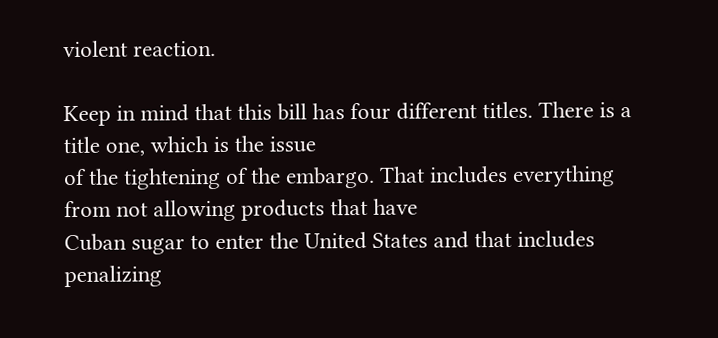violent reaction.

Keep in mind that this bill has four different titles. There is a title one, which is the issue
of the tightening of the embargo. That includes everything from not allowing products that have
Cuban sugar to enter the United States and that includes penalizing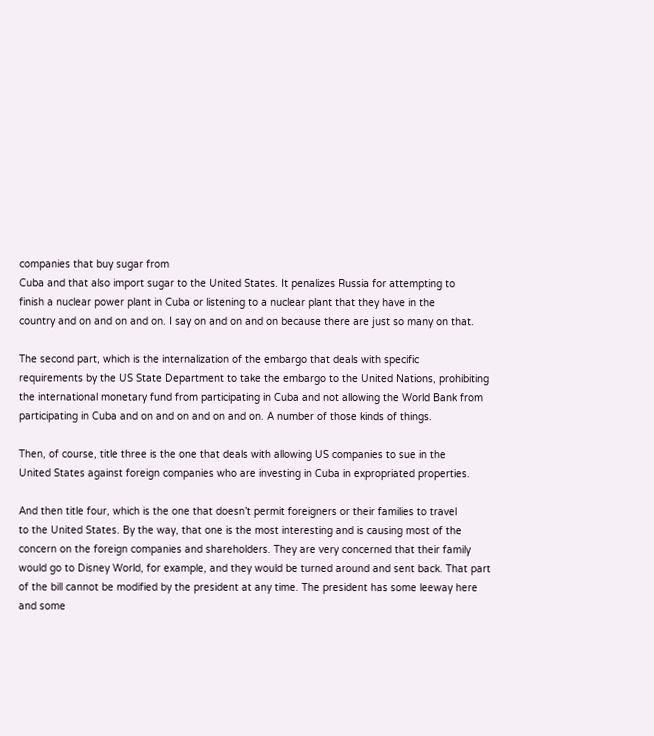companies that buy sugar from
Cuba and that also import sugar to the United States. It penalizes Russia for attempting to
finish a nuclear power plant in Cuba or listening to a nuclear plant that they have in the
country and on and on and on. I say on and on and on because there are just so many on that.

The second part, which is the internalization of the embargo that deals with specific
requirements by the US State Department to take the embargo to the United Nations, prohibiting
the international monetary fund from participating in Cuba and not allowing the World Bank from
participating in Cuba and on and on and on and on. A number of those kinds of things.

Then, of course, title three is the one that deals with allowing US companies to sue in the
United States against foreign companies who are investing in Cuba in expropriated properties.

And then title four, which is the one that doesn’t permit foreigners or their families to travel
to the United States. By the way, that one is the most interesting and is causing most of the
concern on the foreign companies and shareholders. They are very concerned that their family
would go to Disney World, for example, and they would be turned around and sent back. That part
of the bill cannot be modified by the president at any time. The president has some leeway here
and some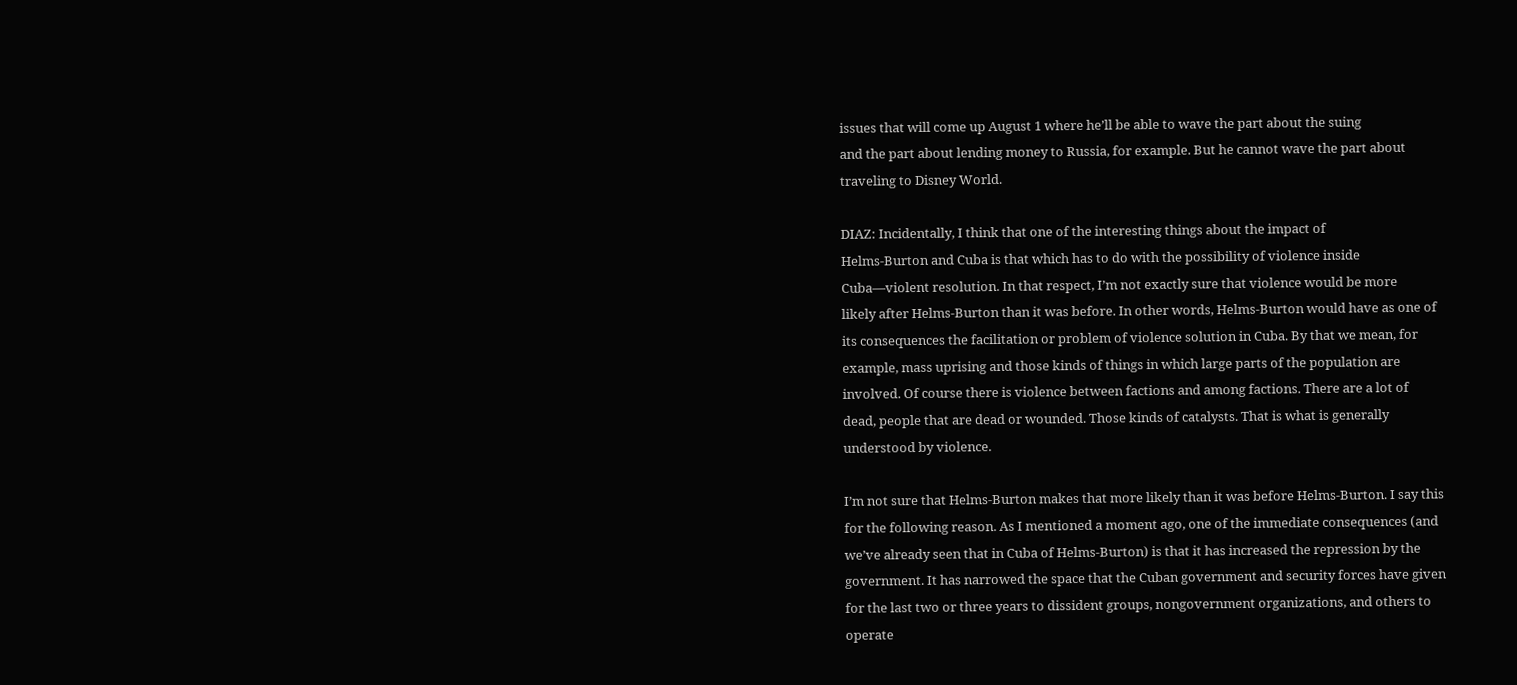issues that will come up August 1 where he’ll be able to wave the part about the suing
and the part about lending money to Russia, for example. But he cannot wave the part about
traveling to Disney World.

DIAZ: Incidentally, I think that one of the interesting things about the impact of
Helms-Burton and Cuba is that which has to do with the possibility of violence inside
Cuba—violent resolution. In that respect, I’m not exactly sure that violence would be more
likely after Helms-Burton than it was before. In other words, Helms-Burton would have as one of
its consequences the facilitation or problem of violence solution in Cuba. By that we mean, for
example, mass uprising and those kinds of things in which large parts of the population are
involved. Of course there is violence between factions and among factions. There are a lot of
dead, people that are dead or wounded. Those kinds of catalysts. That is what is generally
understood by violence.

I’m not sure that Helms-Burton makes that more likely than it was before Helms-Burton. I say this
for the following reason. As I mentioned a moment ago, one of the immediate consequences (and
we’ve already seen that in Cuba of Helms-Burton) is that it has increased the repression by the
government. It has narrowed the space that the Cuban government and security forces have given
for the last two or three years to dissident groups, nongovernment organizations, and others to
operate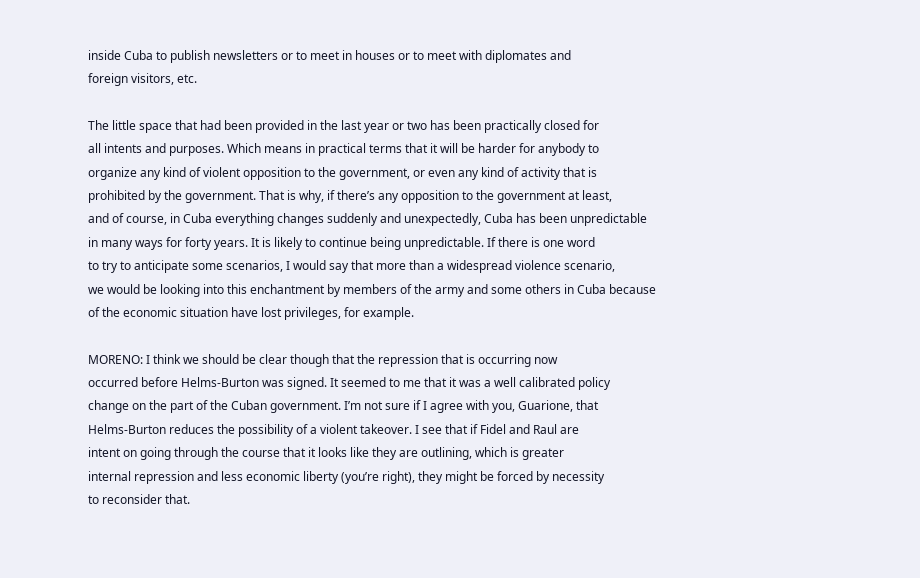inside Cuba to publish newsletters or to meet in houses or to meet with diplomates and
foreign visitors, etc.

The little space that had been provided in the last year or two has been practically closed for
all intents and purposes. Which means in practical terms that it will be harder for anybody to
organize any kind of violent opposition to the government, or even any kind of activity that is
prohibited by the government. That is why, if there’s any opposition to the government at least,
and of course, in Cuba everything changes suddenly and unexpectedly, Cuba has been unpredictable
in many ways for forty years. It is likely to continue being unpredictable. If there is one word
to try to anticipate some scenarios, I would say that more than a widespread violence scenario,
we would be looking into this enchantment by members of the army and some others in Cuba because
of the economic situation have lost privileges, for example.

MORENO: I think we should be clear though that the repression that is occurring now
occurred before Helms-Burton was signed. It seemed to me that it was a well calibrated policy
change on the part of the Cuban government. I’m not sure if I agree with you, Guarione, that
Helms-Burton reduces the possibility of a violent takeover. I see that if Fidel and Raul are
intent on going through the course that it looks like they are outlining, which is greater
internal repression and less economic liberty (you’re right), they might be forced by necessity
to reconsider that.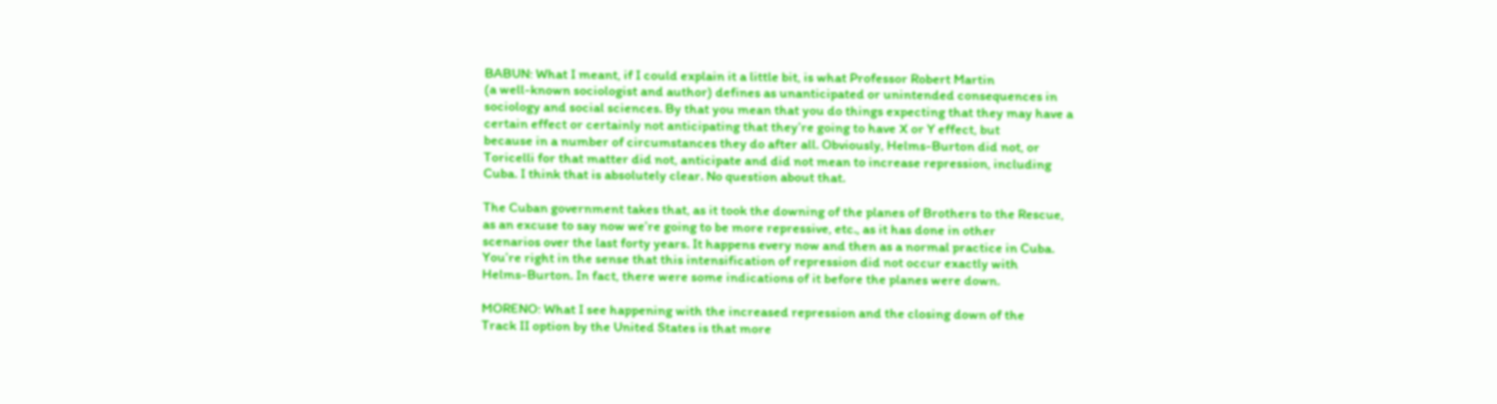BABUN: What I meant, if I could explain it a little bit, is what Professor Robert Martin
(a well-known sociologist and author) defines as unanticipated or unintended consequences in
sociology and social sciences. By that you mean that you do things expecting that they may have a
certain effect or certainly not anticipating that they’re going to have X or Y effect, but
because in a number of circumstances they do after all. Obviously, Helms-Burton did not, or
Toricelli for that matter did not, anticipate and did not mean to increase repression, including
Cuba. I think that is absolutely clear. No question about that.

The Cuban government takes that, as it took the downing of the planes of Brothers to the Rescue,
as an excuse to say now we’re going to be more repressive, etc., as it has done in other
scenarios over the last forty years. It happens every now and then as a normal practice in Cuba.
You’re right in the sense that this intensification of repression did not occur exactly with
Helms-Burton. In fact, there were some indications of it before the planes were down.

MORENO: What I see happening with the increased repression and the closing down of the
Track II option by the United States is that more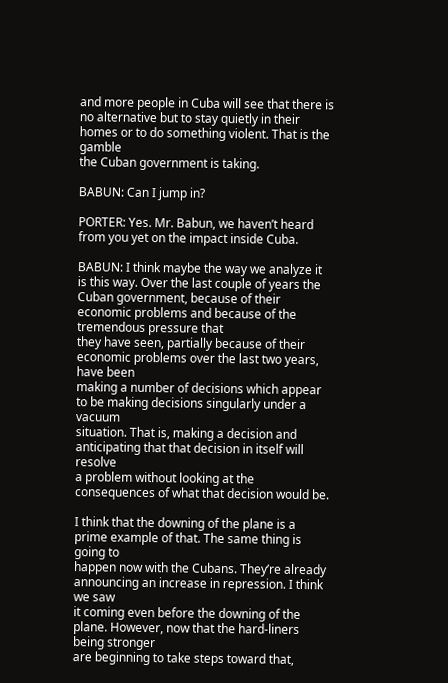and more people in Cuba will see that there is
no alternative but to stay quietly in their homes or to do something violent. That is the gamble
the Cuban government is taking.

BABUN: Can I jump in?

PORTER: Yes. Mr. Babun, we haven’t heard from you yet on the impact inside Cuba.

BABUN: I think maybe the way we analyze it is this way. Over the last couple of years the
Cuban government, because of their economic problems and because of the tremendous pressure that
they have seen, partially because of their economic problems over the last two years, have been
making a number of decisions which appear to be making decisions singularly under a vacuum
situation. That is, making a decision and anticipating that that decision in itself will resolve
a problem without looking at the consequences of what that decision would be.

I think that the downing of the plane is a prime example of that. The same thing is going to
happen now with the Cubans. They’re already announcing an increase in repression. I think we saw
it coming even before the downing of the plane. However, now that the hard-liners being stronger
are beginning to take steps toward that,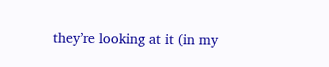they’re looking at it (in my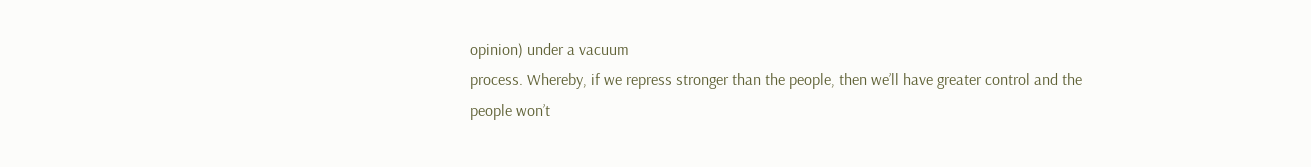opinion) under a vacuum
process. Whereby, if we repress stronger than the people, then we’ll have greater control and the
people won’t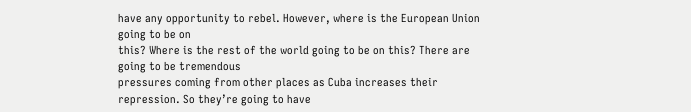have any opportunity to rebel. However, where is the European Union going to be on
this? Where is the rest of the world going to be on this? There are going to be tremendous
pressures coming from other places as Cuba increases their repression. So they’re going to have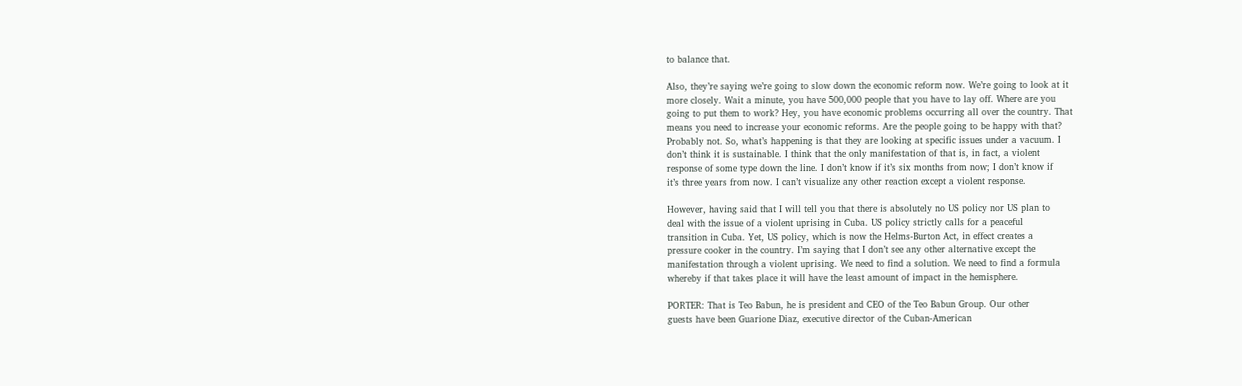to balance that.

Also, they’re saying we’re going to slow down the economic reform now. We’re going to look at it
more closely. Wait a minute, you have 500,000 people that you have to lay off. Where are you
going to put them to work? Hey, you have economic problems occurring all over the country. That
means you need to increase your economic reforms. Are the people going to be happy with that?
Probably not. So, what’s happening is that they are looking at specific issues under a vacuum. I
don’t think it is sustainable. I think that the only manifestation of that is, in fact, a violent
response of some type down the line. I don’t know if it’s six months from now; I don’t know if
it’s three years from now. I can’t visualize any other reaction except a violent response.

However, having said that I will tell you that there is absolutely no US policy nor US plan to
deal with the issue of a violent uprising in Cuba. US policy strictly calls for a peaceful
transition in Cuba. Yet, US policy, which is now the Helms-Burton Act, in effect creates a
pressure cooker in the country. I’m saying that I don’t see any other alternative except the
manifestation through a violent uprising. We need to find a solution. We need to find a formula
whereby if that takes place it will have the least amount of impact in the hemisphere.

PORTER: That is Teo Babun, he is president and CEO of the Teo Babun Group. Our other
guests have been Guarione Diaz, executive director of the Cuban-American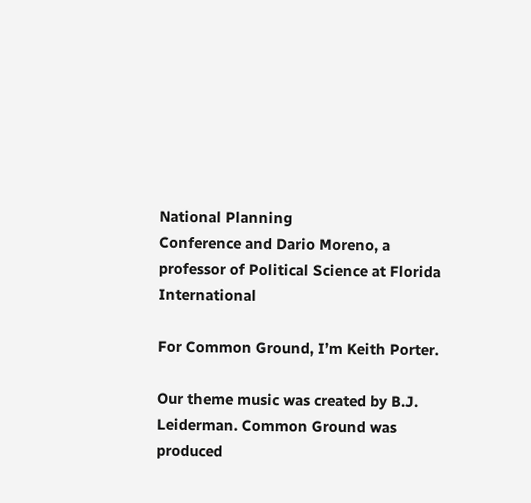National Planning
Conference and Dario Moreno, a professor of Political Science at Florida International

For Common Ground, I’m Keith Porter.

Our theme music was created by B.J. Leiderman. Common Ground was produced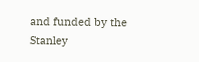and funded by the Stanley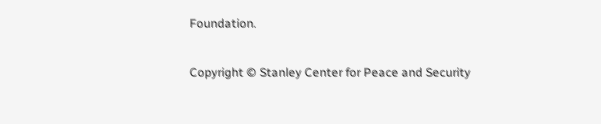Foundation.

Copyright © Stanley Center for Peace and Security